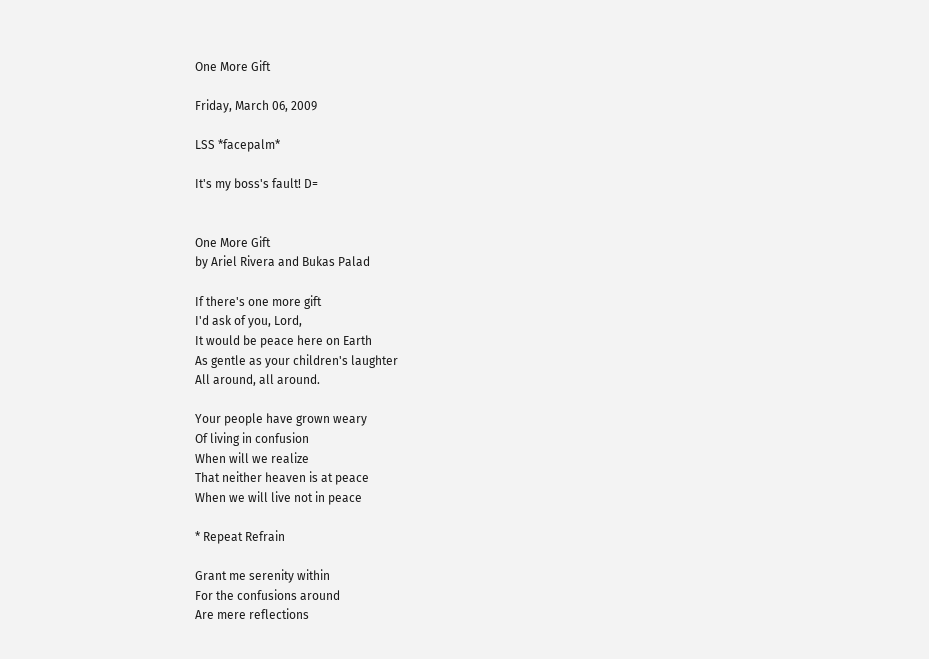One More Gift

Friday, March 06, 2009

LSS *facepalm*

It's my boss's fault! D=


One More Gift
by Ariel Rivera and Bukas Palad

If there's one more gift
I'd ask of you, Lord,
It would be peace here on Earth
As gentle as your children's laughter
All around, all around.

Your people have grown weary
Of living in confusion
When will we realize
That neither heaven is at peace
When we will live not in peace

* Repeat Refrain

Grant me serenity within
For the confusions around
Are mere reflections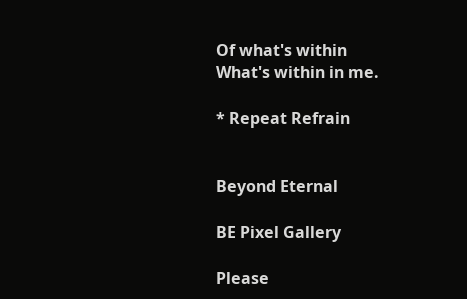Of what's within
What's within in me.

* Repeat Refrain


Beyond Eternal

BE Pixel Gallery

Please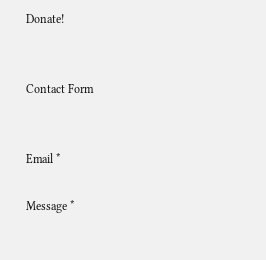Donate!


Contact Form


Email *

Message *